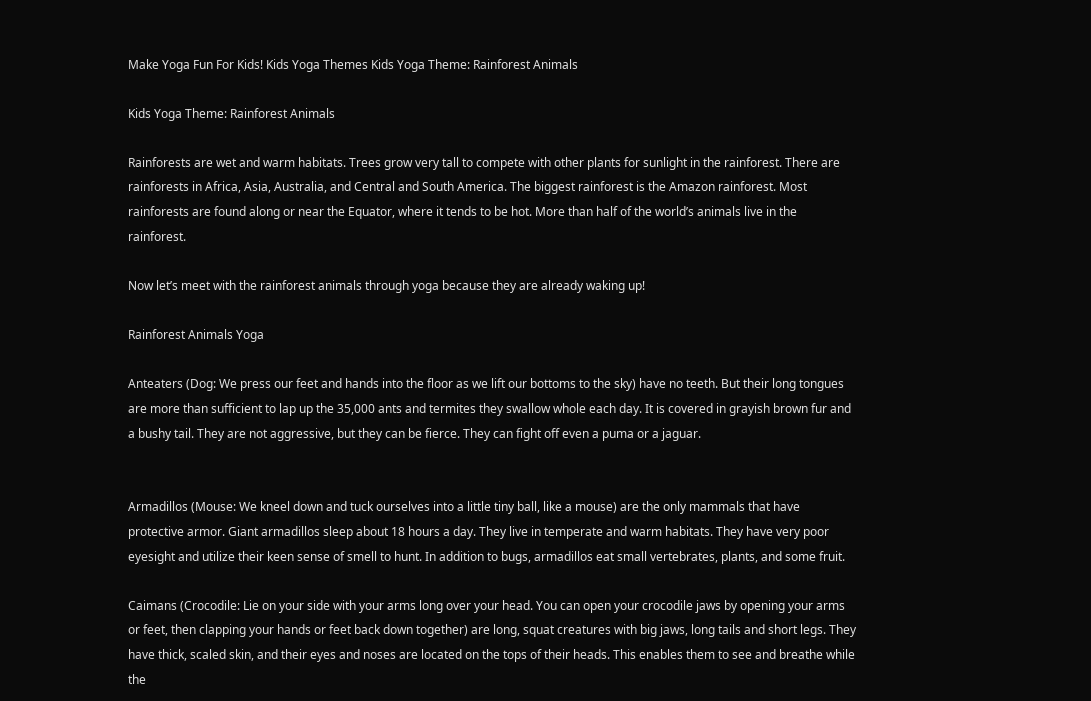Make Yoga Fun For Kids! Kids Yoga Themes Kids Yoga Theme: Rainforest Animals

Kids Yoga Theme: Rainforest Animals

Rainforests are wet and warm habitats. Trees grow very tall to compete with other plants for sunlight in the rainforest. There are rainforests in Africa, Asia, Australia, and Central and South America. The biggest rainforest is the Amazon rainforest. Most rainforests are found along or near the Equator, where it tends to be hot. More than half of the world’s animals live in the rainforest.

Now let’s meet with the rainforest animals through yoga because they are already waking up!

Rainforest Animals Yoga

Anteaters (Dog: We press our feet and hands into the floor as we lift our bottoms to the sky) have no teeth. But their long tongues are more than sufficient to lap up the 35,000 ants and termites they swallow whole each day. It is covered in grayish brown fur and a bushy tail. They are not aggressive, but they can be fierce. They can fight off even a puma or a jaguar.


Armadillos (Mouse: We kneel down and tuck ourselves into a little tiny ball, like a mouse) are the only mammals that have protective armor. Giant armadillos sleep about 18 hours a day. They live in temperate and warm habitats. They have very poor eyesight and utilize their keen sense of smell to hunt. In addition to bugs, armadillos eat small vertebrates, plants, and some fruit.

Caimans (Crocodile: Lie on your side with your arms long over your head. You can open your crocodile jaws by opening your arms or feet, then clapping your hands or feet back down together) are long, squat creatures with big jaws, long tails and short legs. They have thick, scaled skin, and their eyes and noses are located on the tops of their heads. This enables them to see and breathe while the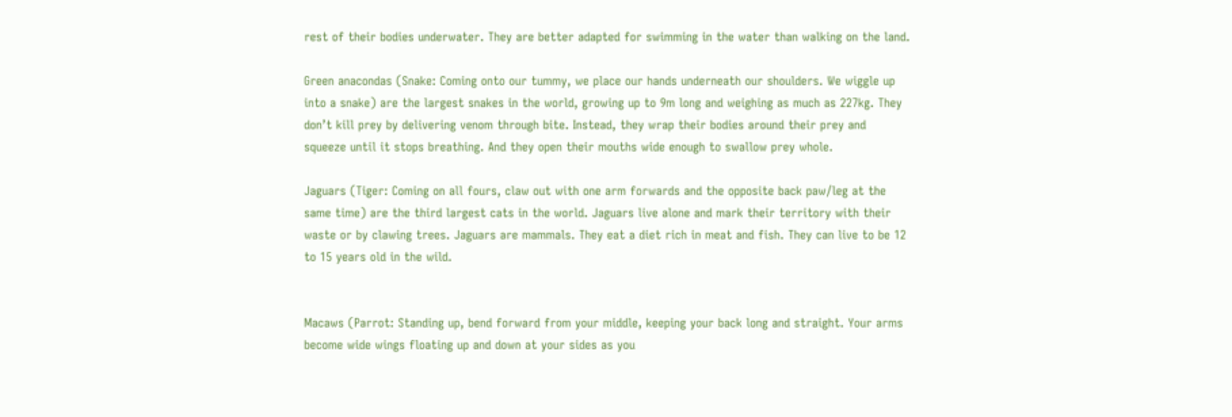rest of their bodies underwater. They are better adapted for swimming in the water than walking on the land.

Green anacondas (Snake: Coming onto our tummy, we place our hands underneath our shoulders. We wiggle up into a snake) are the largest snakes in the world, growing up to 9m long and weighing as much as 227kg. They don’t kill prey by delivering venom through bite. Instead, they wrap their bodies around their prey and squeeze until it stops breathing. And they open their mouths wide enough to swallow prey whole.

Jaguars (Tiger: Coming on all fours, claw out with one arm forwards and the opposite back paw/leg at the same time) are the third largest cats in the world. Jaguars live alone and mark their territory with their waste or by clawing trees. Jaguars are mammals. They eat a diet rich in meat and fish. They can live to be 12 to 15 years old in the wild.


Macaws (Parrot: Standing up, bend forward from your middle, keeping your back long and straight. Your arms become wide wings floating up and down at your sides as you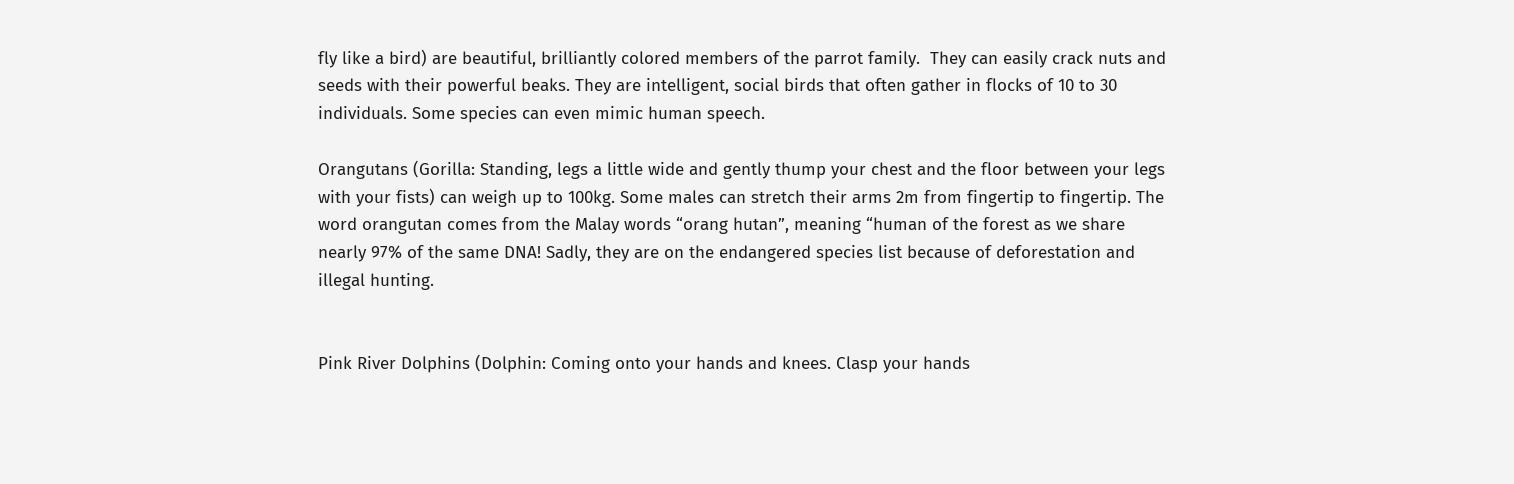fly like a bird) are beautiful, brilliantly colored members of the parrot family.  They can easily crack nuts and seeds with their powerful beaks. They are intelligent, social birds that often gather in flocks of 10 to 30 individuals. Some species can even mimic human speech.

Orangutans (Gorilla: Standing, legs a little wide and gently thump your chest and the floor between your legs with your fists) can weigh up to 100kg. Some males can stretch their arms 2m from fingertip to fingertip. The word orangutan comes from the Malay words “orang hutan”, meaning “human of the forest as we share nearly 97% of the same DNA! Sadly, they are on the endangered species list because of deforestation and illegal hunting.


Pink River Dolphins (Dolphin: Coming onto your hands and knees. Clasp your hands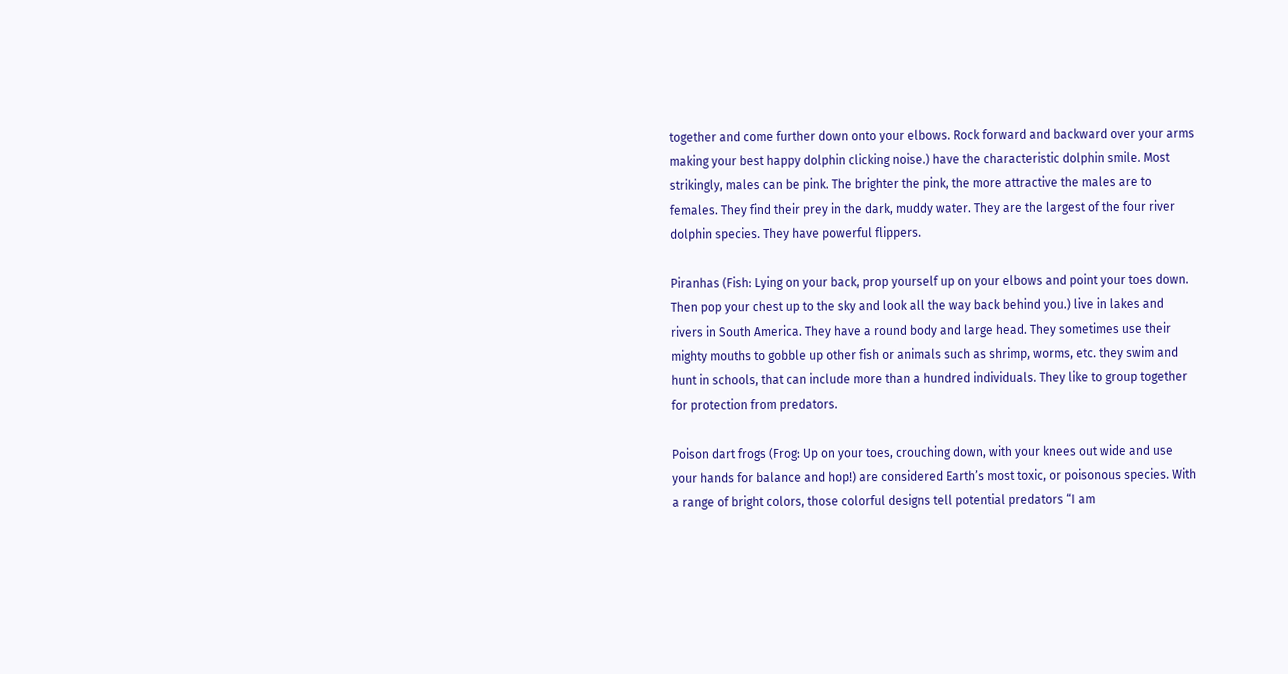together and come further down onto your elbows. Rock forward and backward over your arms making your best happy dolphin clicking noise.) have the characteristic dolphin smile. Most strikingly, males can be pink. The brighter the pink, the more attractive the males are to females. They find their prey in the dark, muddy water. They are the largest of the four river dolphin species. They have powerful flippers.

Piranhas (Fish: Lying on your back, prop yourself up on your elbows and point your toes down. Then pop your chest up to the sky and look all the way back behind you.) live in lakes and rivers in South America. They have a round body and large head. They sometimes use their mighty mouths to gobble up other fish or animals such as shrimp, worms, etc. they swim and hunt in schools, that can include more than a hundred individuals. They like to group together for protection from predators.

Poison dart frogs (Frog: Up on your toes, crouching down, with your knees out wide and use your hands for balance and hop!) are considered Earth’s most toxic, or poisonous species. With a range of bright colors, those colorful designs tell potential predators “I am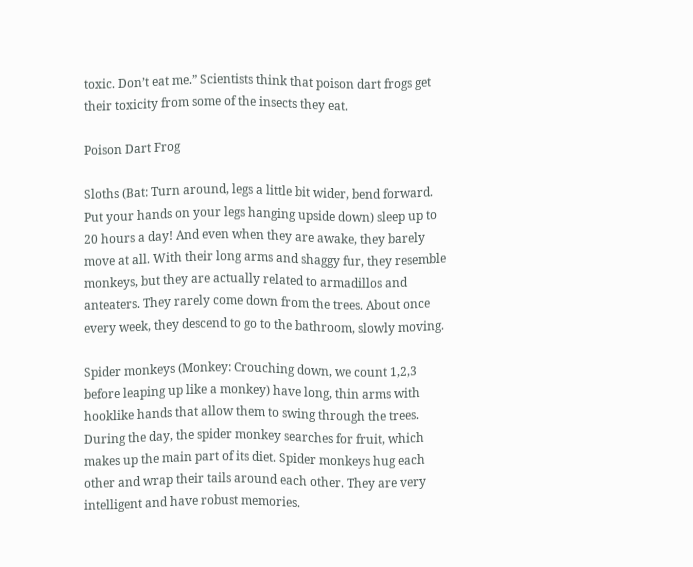toxic. Don’t eat me.” Scientists think that poison dart frogs get their toxicity from some of the insects they eat.

Poison Dart Frog

Sloths (Bat: Turn around, legs a little bit wider, bend forward. Put your hands on your legs hanging upside down) sleep up to 20 hours a day! And even when they are awake, they barely move at all. With their long arms and shaggy fur, they resemble monkeys, but they are actually related to armadillos and anteaters. They rarely come down from the trees. About once every week, they descend to go to the bathroom, slowly moving.

Spider monkeys (Monkey: Crouching down, we count 1,2,3 before leaping up like a monkey) have long, thin arms with hooklike hands that allow them to swing through the trees. During the day, the spider monkey searches for fruit, which makes up the main part of its diet. Spider monkeys hug each other and wrap their tails around each other. They are very intelligent and have robust memories.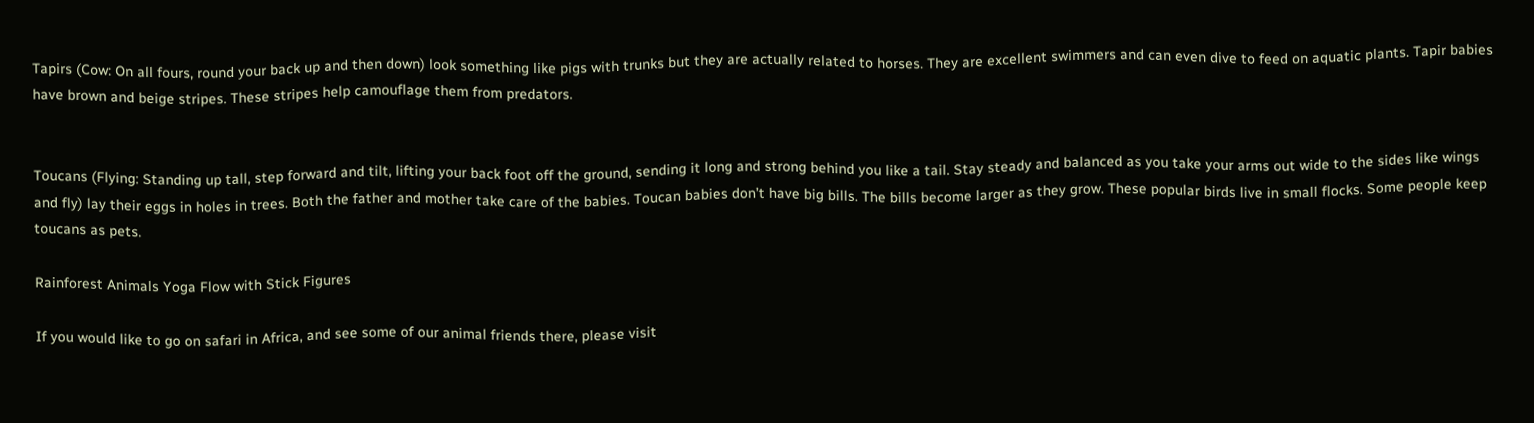Tapirs (Cow: On all fours, round your back up and then down) look something like pigs with trunks but they are actually related to horses. They are excellent swimmers and can even dive to feed on aquatic plants. Tapir babies have brown and beige stripes. These stripes help camouflage them from predators.


Toucans (Flying: Standing up tall, step forward and tilt, lifting your back foot off the ground, sending it long and strong behind you like a tail. Stay steady and balanced as you take your arms out wide to the sides like wings and fly) lay their eggs in holes in trees. Both the father and mother take care of the babies. Toucan babies don’t have big bills. The bills become larger as they grow. These popular birds live in small flocks. Some people keep toucans as pets.

Rainforest Animals Yoga Flow with Stick Figures

If you would like to go on safari in Africa, and see some of our animal friends there, please visit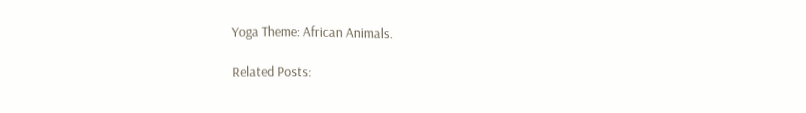Yoga Theme: African Animals.

Related Posts: